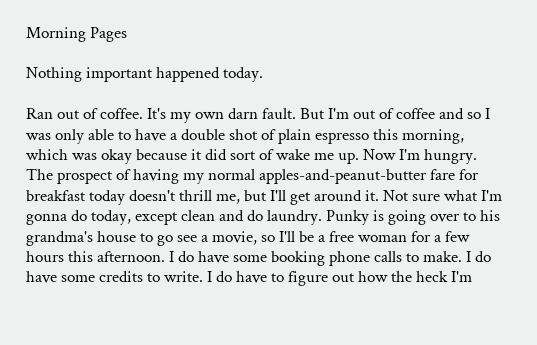Morning Pages

Nothing important happened today.

Ran out of coffee. It's my own darn fault. But I'm out of coffee and so I was only able to have a double shot of plain espresso this morning, which was okay because it did sort of wake me up. Now I'm hungry. The prospect of having my normal apples-and-peanut-butter fare for breakfast today doesn't thrill me, but I'll get around it. Not sure what I'm gonna do today, except clean and do laundry. Punky is going over to his grandma's house to go see a movie, so I'll be a free woman for a few hours this afternoon. I do have some booking phone calls to make. I do have some credits to write. I do have to figure out how the heck I'm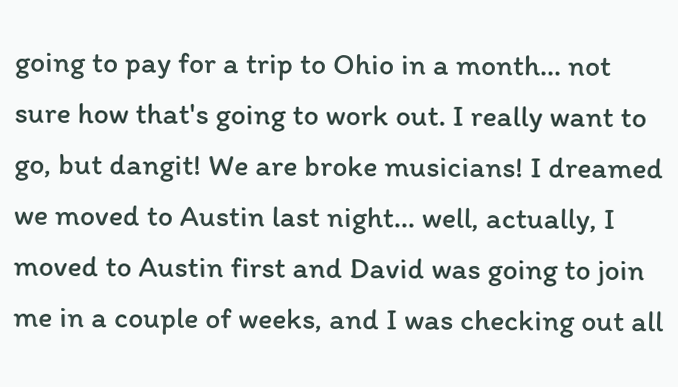going to pay for a trip to Ohio in a month... not sure how that's going to work out. I really want to go, but dangit! We are broke musicians! I dreamed we moved to Austin last night... well, actually, I moved to Austin first and David was going to join me in a couple of weeks, and I was checking out all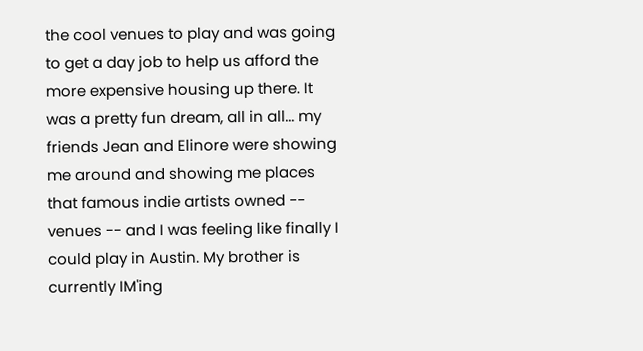the cool venues to play and was going to get a day job to help us afford the more expensive housing up there. It was a pretty fun dream, all in all... my friends Jean and Elinore were showing me around and showing me places that famous indie artists owned -- venues -- and I was feeling like finally I could play in Austin. My brother is currently IM'ing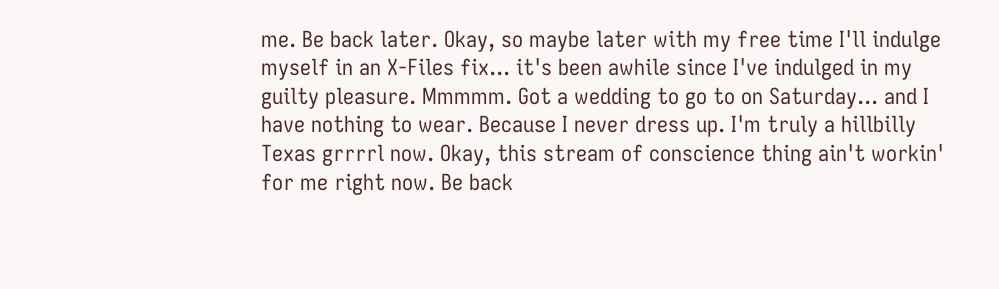me. Be back later. Okay, so maybe later with my free time I'll indulge myself in an X-Files fix... it's been awhile since I've indulged in my guilty pleasure. Mmmmm. Got a wedding to go to on Saturday... and I have nothing to wear. Because I never dress up. I'm truly a hillbilly Texas grrrrl now. Okay, this stream of conscience thing ain't workin' for me right now. Be back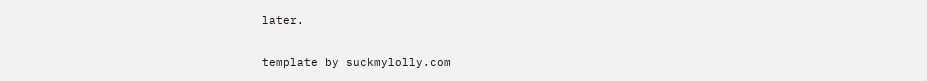later.


template by suckmylolly.com